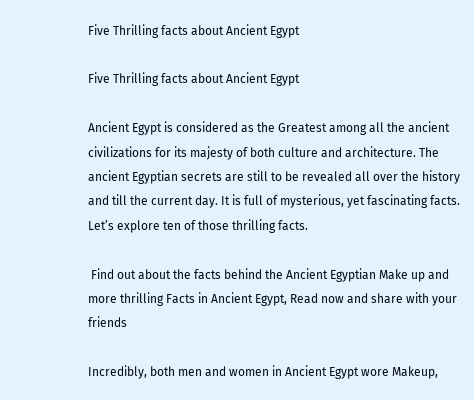Five Thrilling facts about Ancient Egypt

Five Thrilling facts about Ancient Egypt

Ancient Egypt is considered as the Greatest among all the ancient civilizations for its majesty of both culture and architecture. The ancient Egyptian secrets are still to be revealed all over the history and till the current day. It is full of mysterious, yet fascinating facts. Let’s explore ten of those thrilling facts.

 Find out about the facts behind the Ancient Egyptian Make up and more thrilling Facts in Ancient Egypt, Read now and share with your friends

Incredibly, both men and women in Ancient Egypt wore Makeup,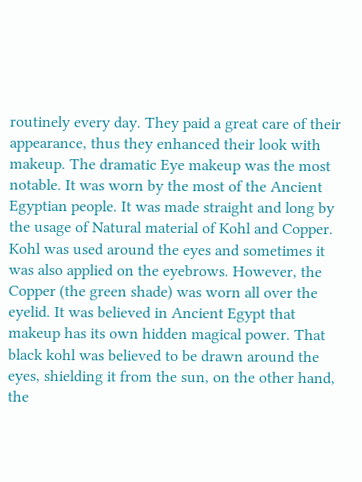routinely every day. They paid a great care of their appearance, thus they enhanced their look with makeup. The dramatic Eye makeup was the most notable. It was worn by the most of the Ancient Egyptian people. It was made straight and long by the usage of Natural material of Kohl and Copper. Kohl was used around the eyes and sometimes it was also applied on the eyebrows. However, the Copper (the green shade) was worn all over the eyelid. It was believed in Ancient Egypt that makeup has its own hidden magical power. That black kohl was believed to be drawn around the eyes, shielding it from the sun, on the other hand, the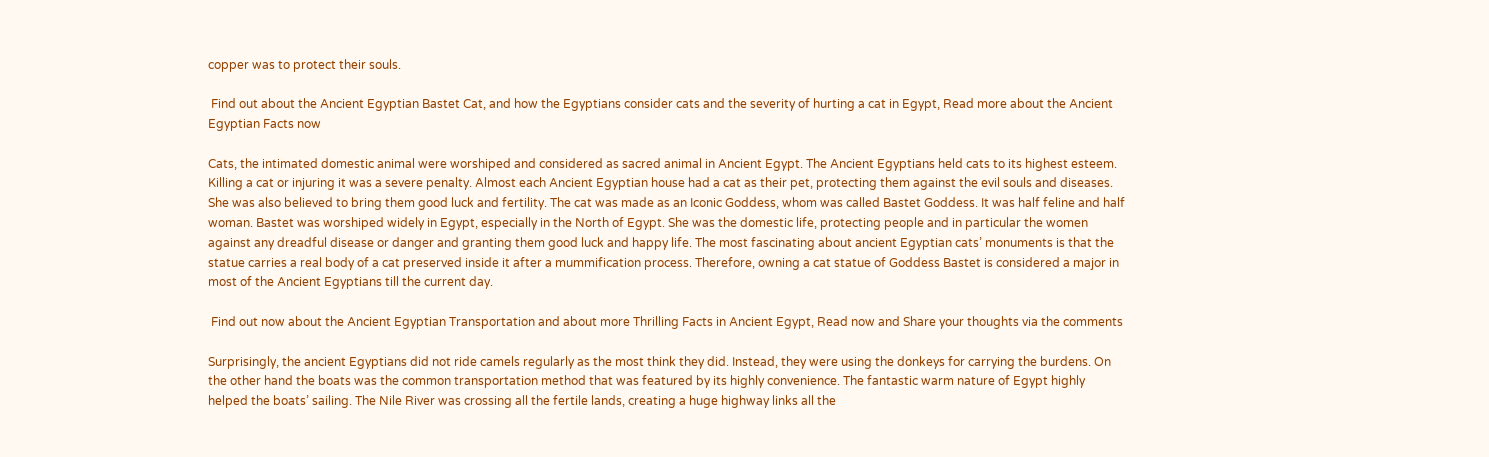copper was to protect their souls.

 Find out about the Ancient Egyptian Bastet Cat, and how the Egyptians consider cats and the severity of hurting a cat in Egypt, Read more about the Ancient Egyptian Facts now

Cats, the intimated domestic animal were worshiped and considered as sacred animal in Ancient Egypt. The Ancient Egyptians held cats to its highest esteem. Killing a cat or injuring it was a severe penalty. Almost each Ancient Egyptian house had a cat as their pet, protecting them against the evil souls and diseases. She was also believed to bring them good luck and fertility. The cat was made as an Iconic Goddess, whom was called Bastet Goddess. It was half feline and half woman. Bastet was worshiped widely in Egypt, especially in the North of Egypt. She was the domestic life, protecting people and in particular the women against any dreadful disease or danger and granting them good luck and happy life. The most fascinating about ancient Egyptian cats’ monuments is that the statue carries a real body of a cat preserved inside it after a mummification process. Therefore, owning a cat statue of Goddess Bastet is considered a major in most of the Ancient Egyptians till the current day.

 Find out now about the Ancient Egyptian Transportation and about more Thrilling Facts in Ancient Egypt, Read now and Share your thoughts via the comments

Surprisingly, the ancient Egyptians did not ride camels regularly as the most think they did. Instead, they were using the donkeys for carrying the burdens. On the other hand the boats was the common transportation method that was featured by its highly convenience. The fantastic warm nature of Egypt highly helped the boats’ sailing. The Nile River was crossing all the fertile lands, creating a huge highway links all the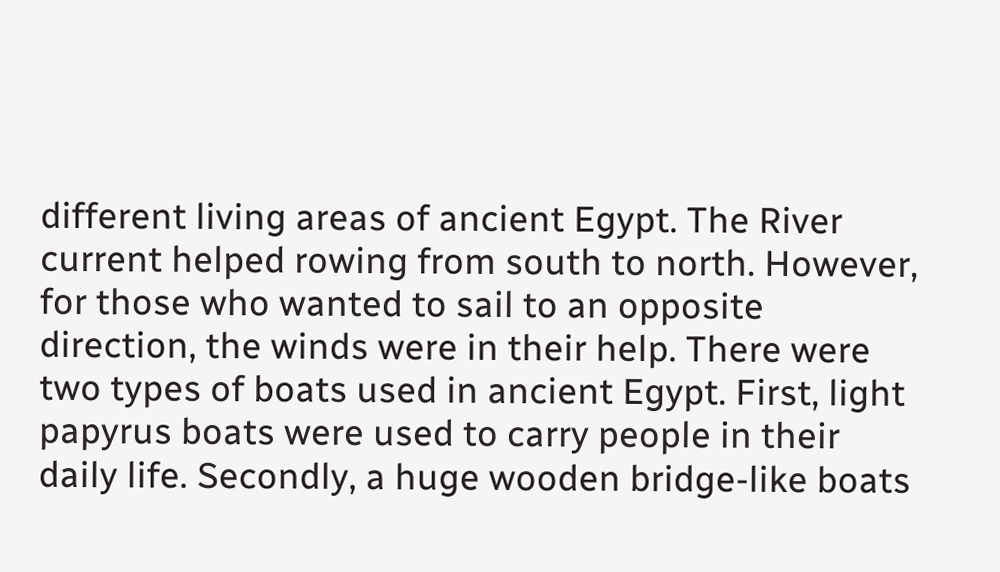different living areas of ancient Egypt. The River current helped rowing from south to north. However, for those who wanted to sail to an opposite direction, the winds were in their help. There were two types of boats used in ancient Egypt. First, light papyrus boats were used to carry people in their daily life. Secondly, a huge wooden bridge-like boats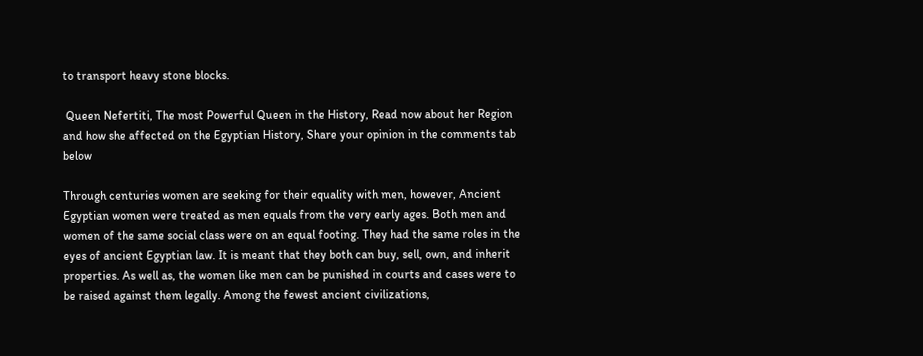to transport heavy stone blocks.

 Queen Nefertiti, The most Powerful Queen in the History, Read now about her Region and how she affected on the Egyptian History, Share your opinion in the comments tab below

Through centuries women are seeking for their equality with men, however, Ancient Egyptian women were treated as men equals from the very early ages. Both men and women of the same social class were on an equal footing. They had the same roles in the eyes of ancient Egyptian law. It is meant that they both can buy, sell, own, and inherit properties. As well as, the women like men can be punished in courts and cases were to be raised against them legally. Among the fewest ancient civilizations,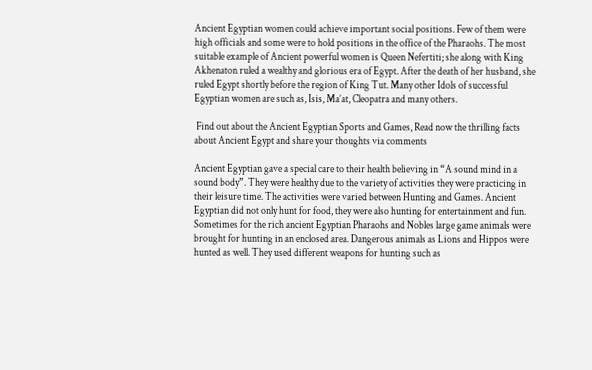Ancient Egyptian women could achieve important social positions. Few of them were high officials and some were to hold positions in the office of the Pharaohs. The most suitable example of Ancient powerful women is Queen Nefertiti; she along with King Akhenaton ruled a wealthy and glorious era of Egypt. After the death of her husband, she ruled Egypt shortly before the region of King Tut. Many other Idols of successful Egyptian women are such as, Isis, Ma’at, Cleopatra and many others.

 Find out about the Ancient Egyptian Sports and Games, Read now the thrilling facts about Ancient Egypt and share your thoughts via comments

Ancient Egyptian gave a special care to their health believing in “A sound mind in a sound body”. They were healthy due to the variety of activities they were practicing in their leisure time. The activities were varied between Hunting and Games. Ancient Egyptian did not only hunt for food, they were also hunting for entertainment and fun. Sometimes for the rich ancient Egyptian Pharaohs and Nobles large game animals were brought for hunting in an enclosed area. Dangerous animals as Lions and Hippos were hunted as well. They used different weapons for hunting such as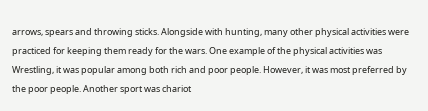arrows, spears and throwing sticks. Alongside with hunting, many other physical activities were practiced for keeping them ready for the wars. One example of the physical activities was Wrestling, it was popular among both rich and poor people. However, it was most preferred by the poor people. Another sport was chariot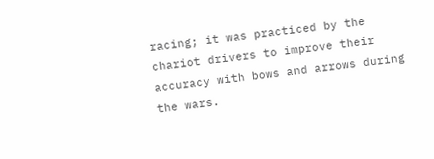racing; it was practiced by the chariot drivers to improve their accuracy with bows and arrows during the wars.